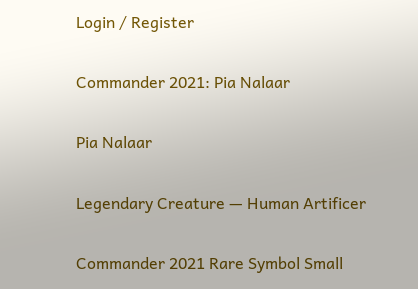Login / Register

Commander 2021: Pia Nalaar

Pia Nalaar

Legendary Creature — Human Artificer

Commander 2021 Rare Symbol Small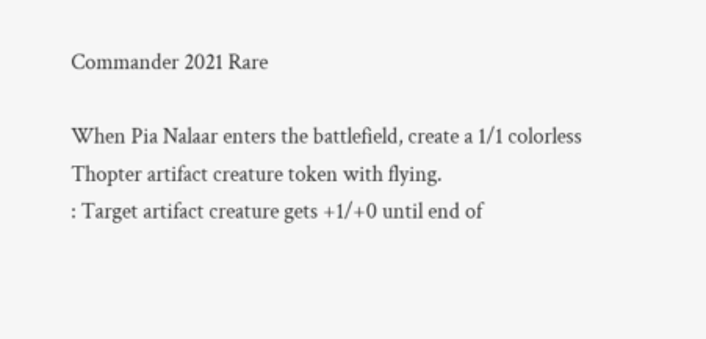Commander 2021 Rare

When Pia Nalaar enters the battlefield, create a 1/1 colorless Thopter artifact creature token with flying.
: Target artifact creature gets +1/+0 until end of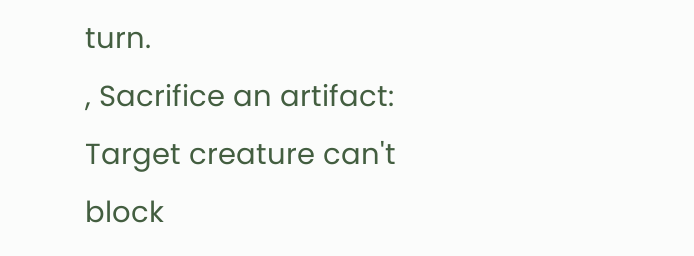turn.
, Sacrifice an artifact: Target creature can't block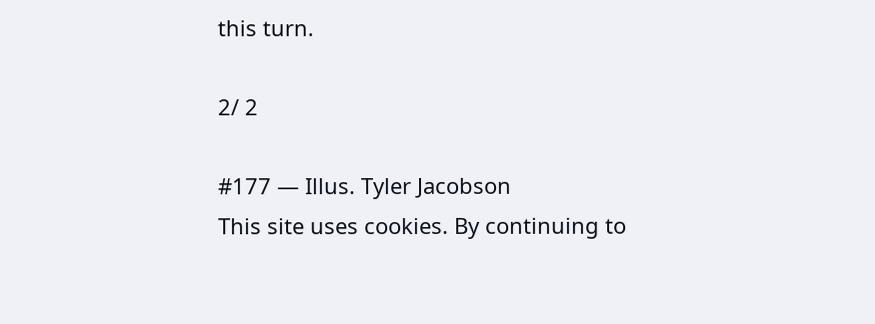this turn.

2/ 2

#177 — Illus. Tyler Jacobson
This site uses cookies. By continuing to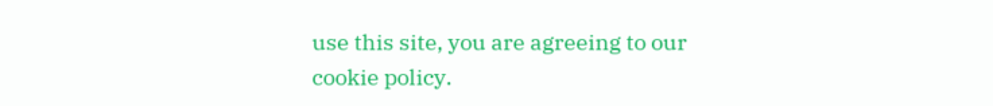use this site, you are agreeing to our cookie policy.